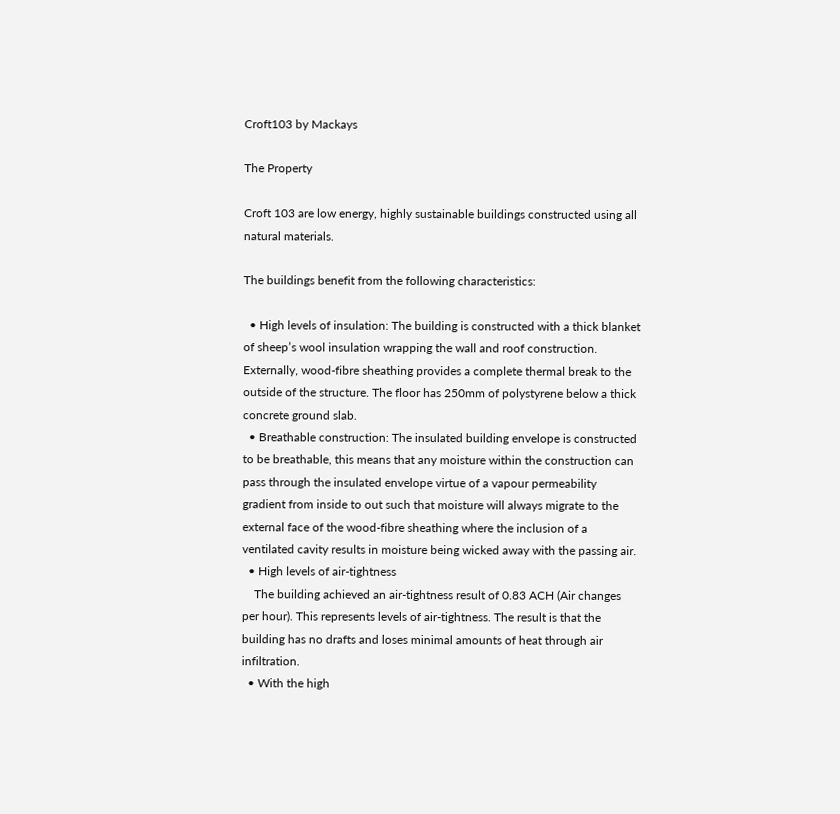Croft103 by Mackays

The Property

Croft 103 are low energy, highly sustainable buildings constructed using all natural materials.

The buildings benefit from the following characteristics:

  • High levels of insulation: The building is constructed with a thick blanket of sheep’s wool insulation wrapping the wall and roof construction. Externally, wood-fibre sheathing provides a complete thermal break to the outside of the structure. The floor has 250mm of polystyrene below a thick concrete ground slab.
  • Breathable construction: The insulated building envelope is constructed to be breathable, this means that any moisture within the construction can pass through the insulated envelope virtue of a vapour permeability gradient from inside to out such that moisture will always migrate to the external face of the wood-fibre sheathing where the inclusion of a ventilated cavity results in moisture being wicked away with the passing air.
  • High levels of air-tightness
    The building achieved an air-tightness result of 0.83 ACH (Air changes per hour). This represents levels of air-tightness. The result is that the building has no drafts and loses minimal amounts of heat through air infiltration.
  • With the high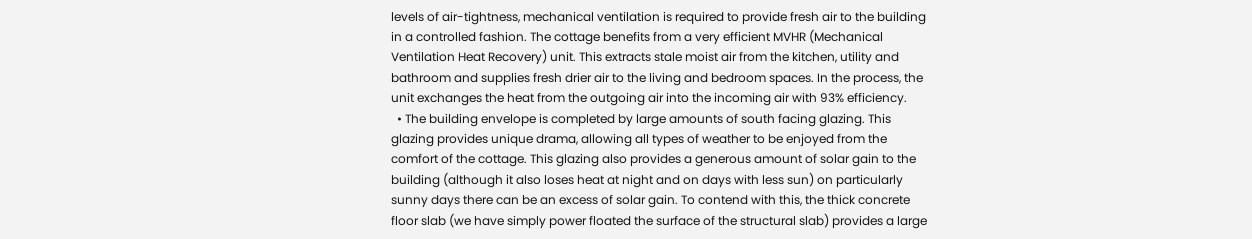levels of air-tightness, mechanical ventilation is required to provide fresh air to the building in a controlled fashion. The cottage benefits from a very efficient MVHR (Mechanical Ventilation Heat Recovery) unit. This extracts stale moist air from the kitchen, utility and bathroom and supplies fresh drier air to the living and bedroom spaces. In the process, the unit exchanges the heat from the outgoing air into the incoming air with 93% efficiency.
  • The building envelope is completed by large amounts of south facing glazing. This glazing provides unique drama, allowing all types of weather to be enjoyed from the comfort of the cottage. This glazing also provides a generous amount of solar gain to the building (although it also loses heat at night and on days with less sun) on particularly sunny days there can be an excess of solar gain. To contend with this, the thick concrete floor slab (we have simply power floated the surface of the structural slab) provides a large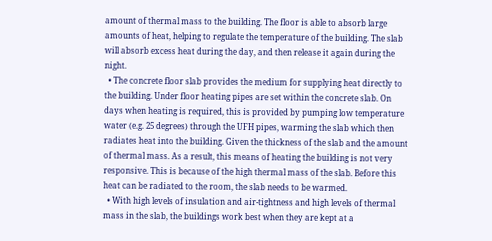amount of thermal mass to the building. The floor is able to absorb large amounts of heat, helping to regulate the temperature of the building. The slab will absorb excess heat during the day, and then release it again during the night.
  • The concrete floor slab provides the medium for supplying heat directly to the building. Under floor heating pipes are set within the concrete slab. On days when heating is required, this is provided by pumping low temperature water (e.g. 25 degrees) through the UFH pipes, warming the slab which then radiates heat into the building. Given the thickness of the slab and the amount of thermal mass. As a result, this means of heating the building is not very responsive. This is because of the high thermal mass of the slab. Before this heat can be radiated to the room, the slab needs to be warmed.
  • With high levels of insulation and air-tightness and high levels of thermal mass in the slab, the buildings work best when they are kept at a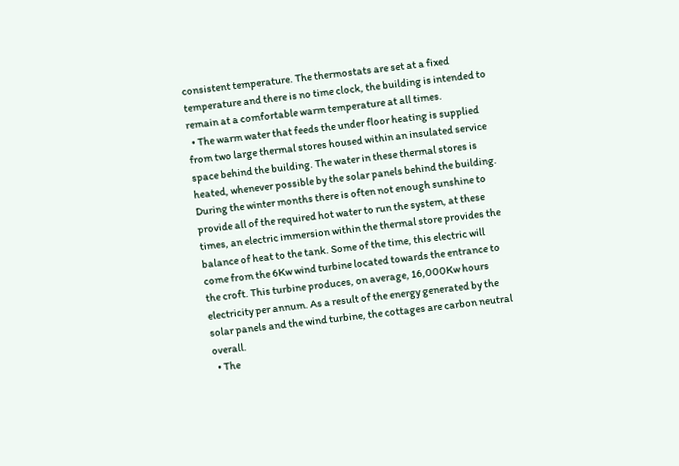consistent temperature. The thermostats are set at a fixed temperature and there is no time clock, the building is intended to remain at a comfortable warm temperature at all times.
  • The warm water that feeds the under floor heating is supplied from two large thermal stores housed within an insulated service space behind the building. The water in these thermal stores is heated, whenever possible by the solar panels behind the building. During the winter months there is often not enough sunshine to provide all of the required hot water to run the system, at these times, an electric immersion within the thermal store provides the balance of heat to the tank. Some of the time, this electric will come from the 6Kw wind turbine located towards the entrance to the croft. This turbine produces, on average, 16,000Kw hours electricity per annum. As a result of the energy generated by the solar panels and the wind turbine, the cottages are carbon neutral overall.
  • The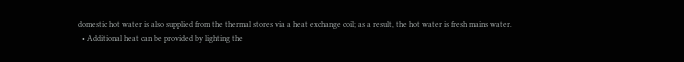domestic hot water is also supplied from the thermal stores via a heat exchange coil; as a result, the hot water is fresh mains water.
  • Additional heat can be provided by lighting the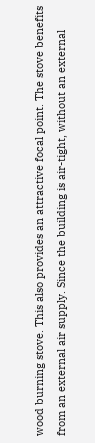wood burning stove. This also provides an attractive focal point. The stove benefits from an external air supply. Since the building is air-tight, without an external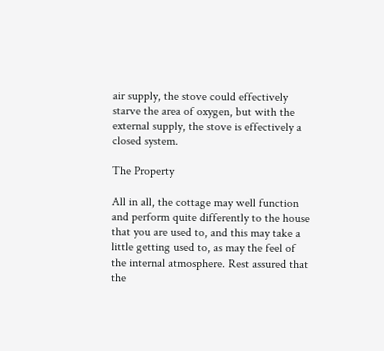air supply, the stove could effectively starve the area of oxygen, but with the external supply, the stove is effectively a closed system.

The Property

All in all, the cottage may well function and perform quite differently to the house that you are used to, and this may take a little getting used to, as may the feel of the internal atmosphere. Rest assured that the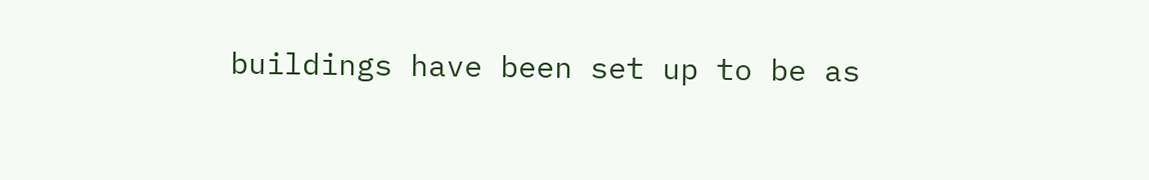buildings have been set up to be as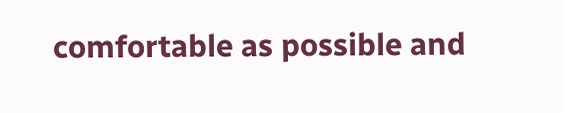comfortable as possible and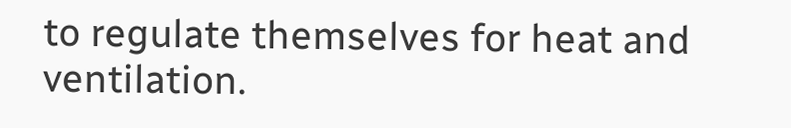to regulate themselves for heat and ventilation.